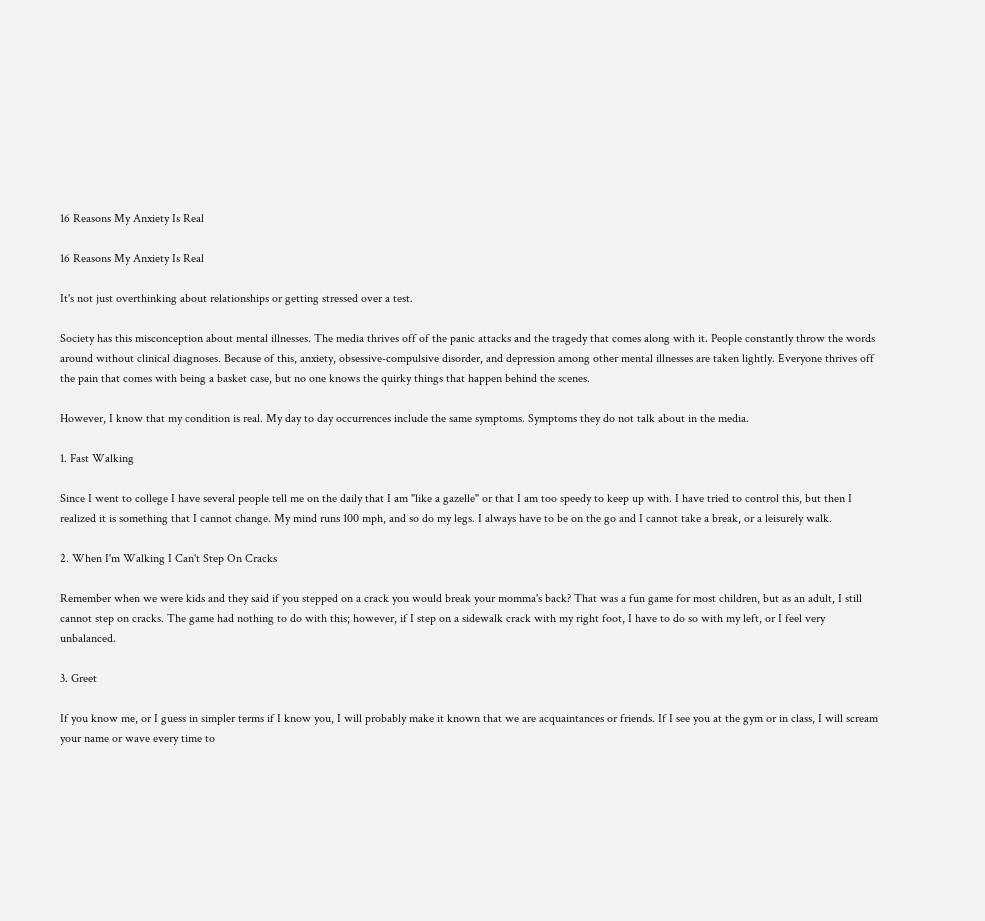16 Reasons My Anxiety Is Real

16 Reasons My Anxiety Is Real

It's not just overthinking about relationships or getting stressed over a test.

Society has this misconception about mental illnesses. The media thrives off of the panic attacks and the tragedy that comes along with it. People constantly throw the words around without clinical diagnoses. Because of this, anxiety, obsessive-compulsive disorder, and depression among other mental illnesses are taken lightly. Everyone thrives off the pain that comes with being a basket case, but no one knows the quirky things that happen behind the scenes.

However, I know that my condition is real. My day to day occurrences include the same symptoms. Symptoms they do not talk about in the media.

1. Fast Walking

Since I went to college I have several people tell me on the daily that I am "like a gazelle" or that I am too speedy to keep up with. I have tried to control this, but then I realized it is something that I cannot change. My mind runs 100 mph, and so do my legs. I always have to be on the go and I cannot take a break, or a leisurely walk.

2. When I'm Walking I Can't Step On Cracks

Remember when we were kids and they said if you stepped on a crack you would break your momma's back? That was a fun game for most children, but as an adult, I still cannot step on cracks. The game had nothing to do with this; however, if I step on a sidewalk crack with my right foot, I have to do so with my left, or I feel very unbalanced.

3. Greet

If you know me, or I guess in simpler terms if I know you, I will probably make it known that we are acquaintances or friends. If I see you at the gym or in class, I will scream your name or wave every time to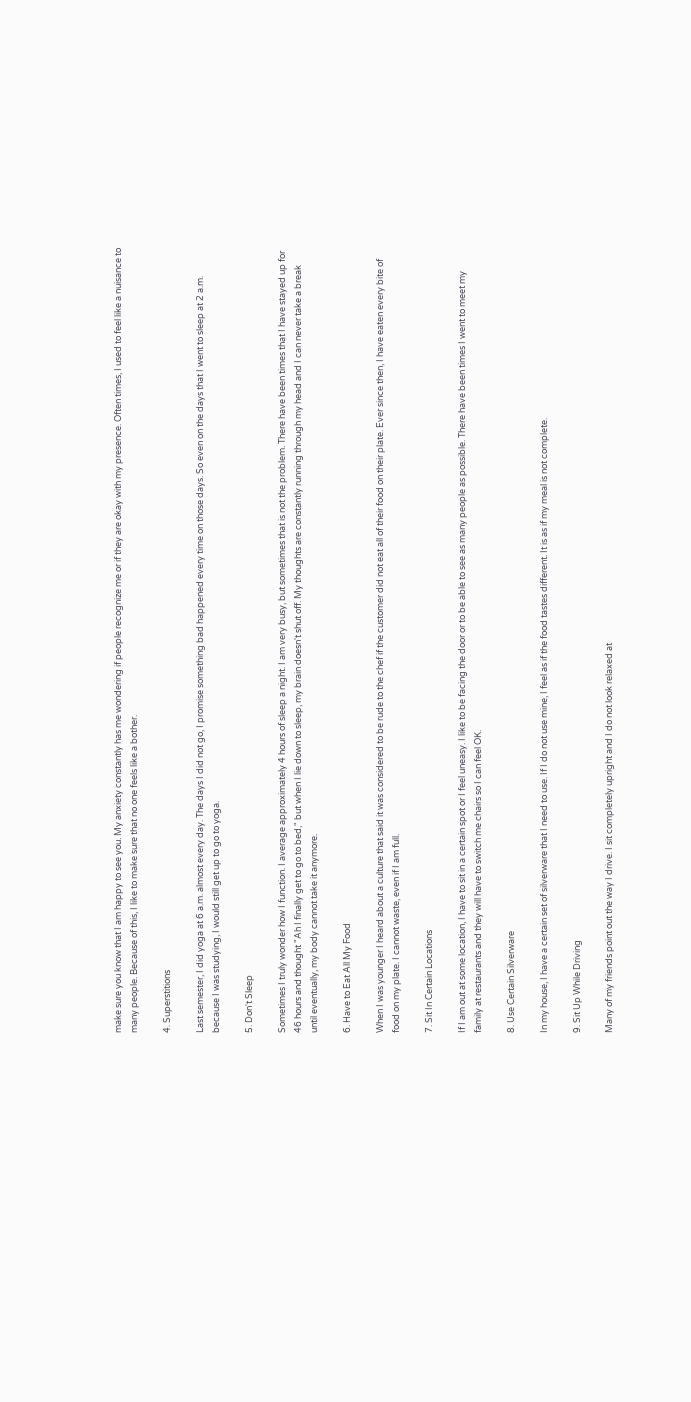make sure you know that I am happy to see you. My anxiety constantly has me wondering if people recognize me or if they are okay with my presence. Often times, I used to feel like a nuisance to many people. Because of this, I like to make sure that no one feels like a bother.

4. Superstitions

Last semester, I did yoga at 6 a.m. almost every day. The days I did not go, I promise something bad happened every time on those days. So even on the days that I went to sleep at 2 a.m. because I was studying, I would still get up to go to yoga.

5. Don't Sleep

Sometimes I truly wonder how I function. I average approximately 4 hours of sleep a night. I am very busy, but sometimes that is not the problem. There have been times that I have stayed up for 46 hours and thought "Ah I finally get to go to bed," but when I lie down to sleep, my brain doesn't shut off. My thoughts are constantly running through my head and I can never take a break until eventually, my body cannot take it anymore.

6. Have to Eat All My Food

When I was younger I heard about a culture that said it was considered to be rude to the chef if the customer did not eat all of their food on their plate. Ever since then, I have eaten every bite of food on my plate. I cannot waste, even if I am full.

7. Sit In Certain Locations

If I am out at some location, I have to sit in a certain spot or I feel uneasy. I like to be facing the door or to be able to see as many people as possible. There have been times I went to meet my family at restaurants and they will have to switch me chairs so I can feel OK.

8. Use Certain Silverware

In my house, I have a certain set of silverware that I need to use. If I do not use mine, I feel as if the food tastes different. It is as if my meal is not complete.

9. Sit Up While Driving

Many of my friends point out the way I drive. I sit completely upright and I do not look relaxed at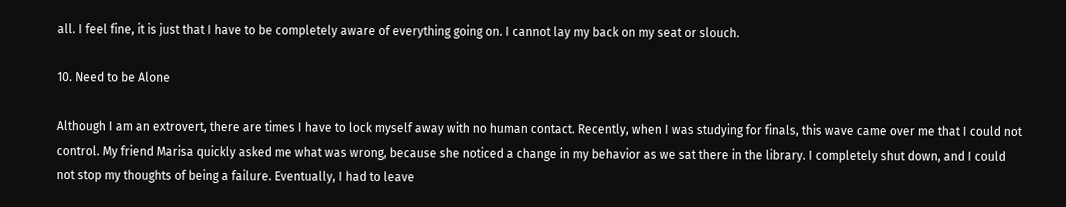all. I feel fine, it is just that I have to be completely aware of everything going on. I cannot lay my back on my seat or slouch.

10. Need to be Alone

Although I am an extrovert, there are times I have to lock myself away with no human contact. Recently, when I was studying for finals, this wave came over me that I could not control. My friend Marisa quickly asked me what was wrong, because she noticed a change in my behavior as we sat there in the library. I completely shut down, and I could not stop my thoughts of being a failure. Eventually, I had to leave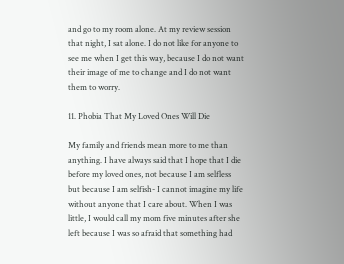and go to my room alone. At my review session that night, I sat alone. I do not like for anyone to see me when I get this way, because I do not want their image of me to change and I do not want them to worry.

11. Phobia That My Loved Ones Will Die

My family and friends mean more to me than anything. I have always said that I hope that I die before my loved ones, not because I am selfless but because I am selfish- I cannot imagine my life without anyone that I care about. When I was little, I would call my mom five minutes after she left because I was so afraid that something had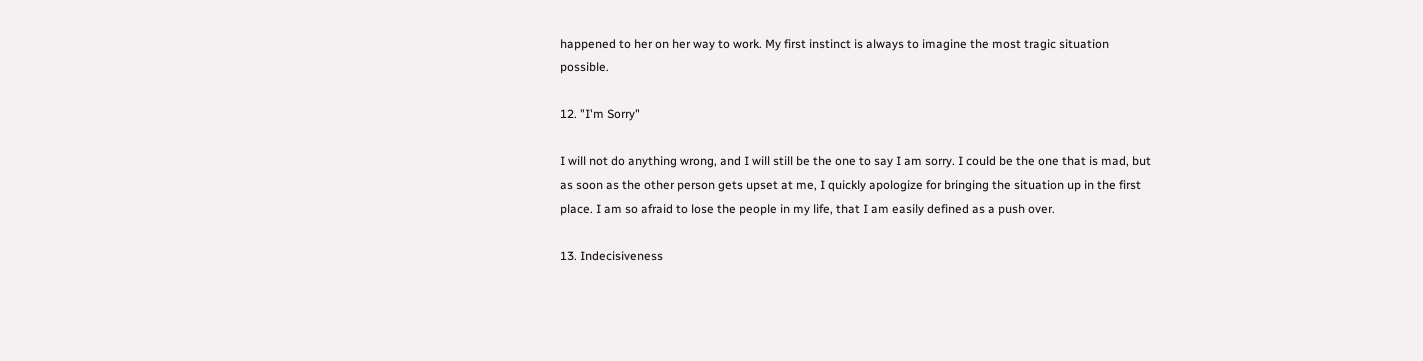happened to her on her way to work. My first instinct is always to imagine the most tragic situation possible.

12. "I'm Sorry"

I will not do anything wrong, and I will still be the one to say I am sorry. I could be the one that is mad, but as soon as the other person gets upset at me, I quickly apologize for bringing the situation up in the first place. I am so afraid to lose the people in my life, that I am easily defined as a push over.

13. Indecisiveness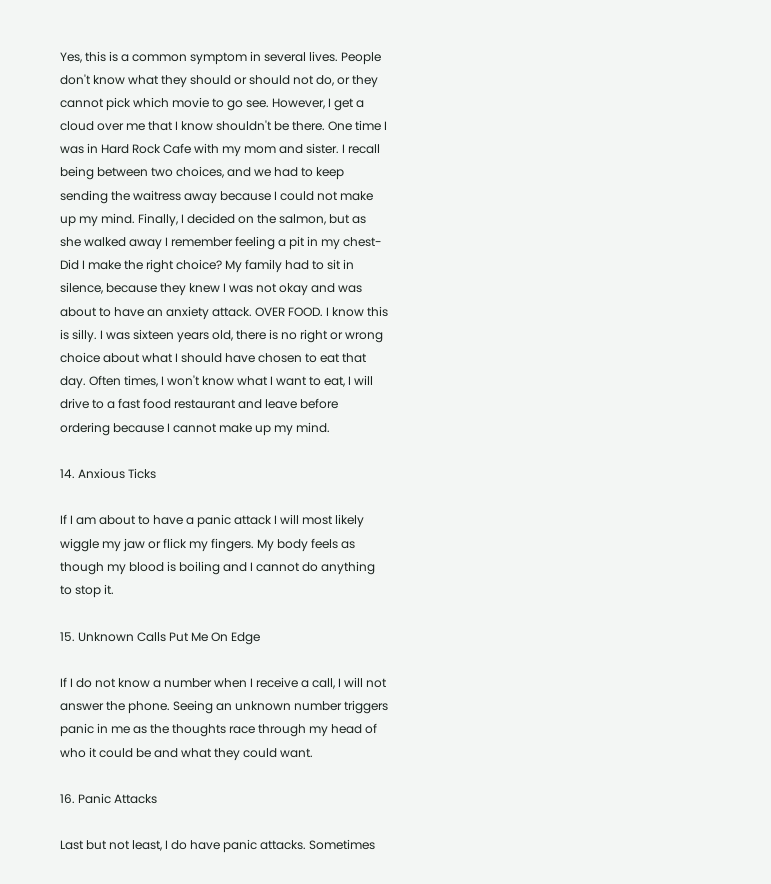Yes, this is a common symptom in several lives. People don't know what they should or should not do, or they cannot pick which movie to go see. However, I get a cloud over me that I know shouldn't be there. One time I was in Hard Rock Cafe with my mom and sister. I recall being between two choices, and we had to keep sending the waitress away because I could not make up my mind. Finally, I decided on the salmon, but as she walked away I remember feeling a pit in my chest- Did I make the right choice? My family had to sit in silence, because they knew I was not okay and was about to have an anxiety attack. OVER FOOD. I know this is silly. I was sixteen years old, there is no right or wrong choice about what I should have chosen to eat that day. Often times, I won't know what I want to eat, I will drive to a fast food restaurant and leave before ordering because I cannot make up my mind.

14. Anxious Ticks

If I am about to have a panic attack I will most likely wiggle my jaw or flick my fingers. My body feels as though my blood is boiling and I cannot do anything to stop it.

15. Unknown Calls Put Me On Edge

If I do not know a number when I receive a call, I will not answer the phone. Seeing an unknown number triggers panic in me as the thoughts race through my head of who it could be and what they could want.

16. Panic Attacks

Last but not least, I do have panic attacks. Sometimes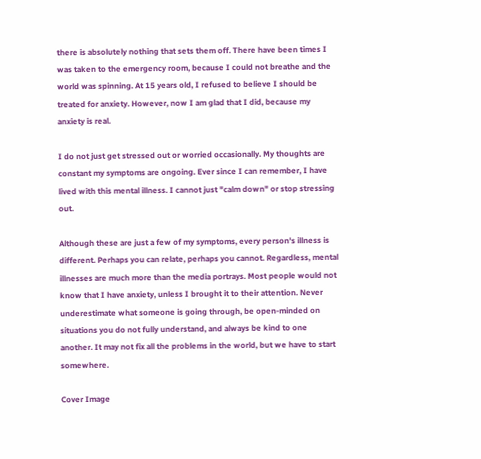there is absolutely nothing that sets them off. There have been times I was taken to the emergency room, because I could not breathe and the world was spinning. At 15 years old, I refused to believe I should be treated for anxiety. However, now I am glad that I did, because my anxiety is real.

I do not just get stressed out or worried occasionally. My thoughts are constant my symptoms are ongoing. Ever since I can remember, I have lived with this mental illness. I cannot just "calm down" or stop stressing out.

Although these are just a few of my symptoms, every person's illness is different. Perhaps you can relate, perhaps you cannot. Regardless, mental illnesses are much more than the media portrays. Most people would not know that I have anxiety, unless I brought it to their attention. Never underestimate what someone is going through, be open-minded on situations you do not fully understand, and always be kind to one another. It may not fix all the problems in the world, but we have to start somewhere.

Cover Image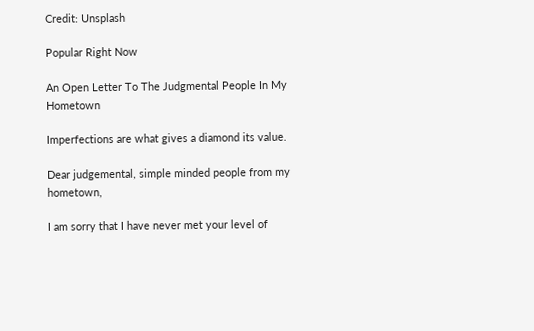Credit: Unsplash

Popular Right Now

An Open Letter To The Judgmental People In My Hometown

Imperfections are what gives a diamond its value.

Dear judgemental, simple minded people from my hometown,

I am sorry that I have never met your level of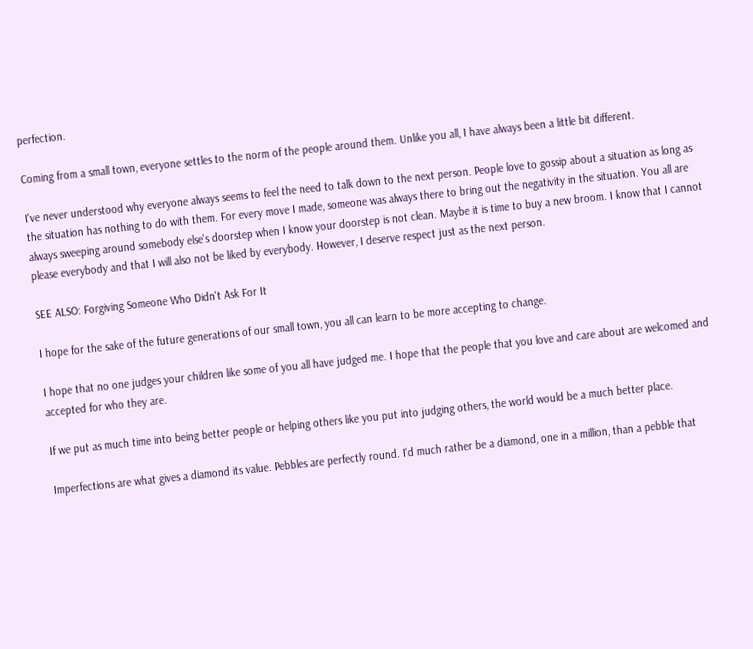perfection.

Coming from a small town, everyone settles to the norm of the people around them. Unlike you all, I have always been a little bit different.

I've never understood why everyone always seems to feel the need to talk down to the next person. People love to gossip about a situation as long as the situation has nothing to do with them. For every move I made, someone was always there to bring out the negativity in the situation. You all are always sweeping around somebody else's doorstep when I know your doorstep is not clean. Maybe it is time to buy a new broom. I know that I cannot please everybody and that I will also not be liked by everybody. However, I deserve respect just as the next person.

SEE ALSO: Forgiving Someone Who Didn't Ask For It

I hope for the sake of the future generations of our small town, you all can learn to be more accepting to change.

I hope that no one judges your children like some of you all have judged me. I hope that the people that you love and care about are welcomed and accepted for who they are.

If we put as much time into being better people or helping others like you put into judging others, the world would be a much better place.

Imperfections are what gives a diamond its value. Pebbles are perfectly round. I'd much rather be a diamond, one in a million, than a pebble that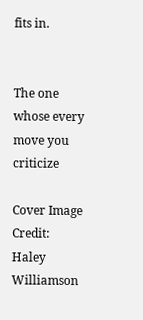fits in.


The one whose every move you criticize

Cover Image Credit: Haley Williamson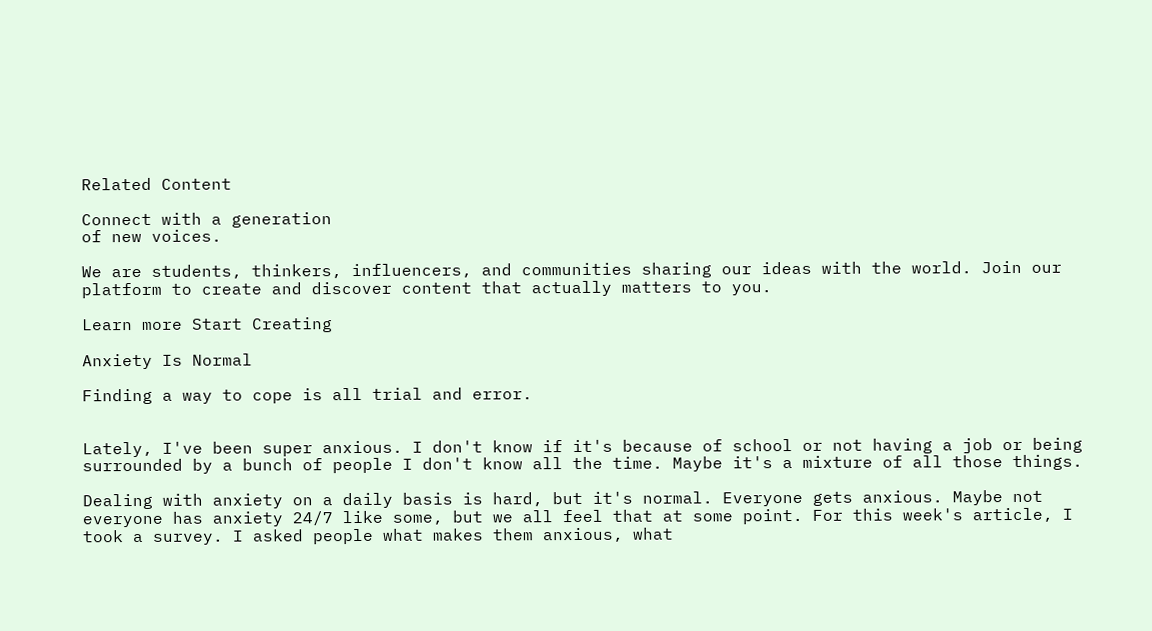Related Content

Connect with a generation
of new voices.

We are students, thinkers, influencers, and communities sharing our ideas with the world. Join our platform to create and discover content that actually matters to you.

Learn more Start Creating

Anxiety Is Normal

Finding a way to cope is all trial and error.


Lately, I've been super anxious. I don't know if it's because of school or not having a job or being surrounded by a bunch of people I don't know all the time. Maybe it's a mixture of all those things.

Dealing with anxiety on a daily basis is hard, but it's normal. Everyone gets anxious. Maybe not everyone has anxiety 24/7 like some, but we all feel that at some point. For this week's article, I took a survey. I asked people what makes them anxious, what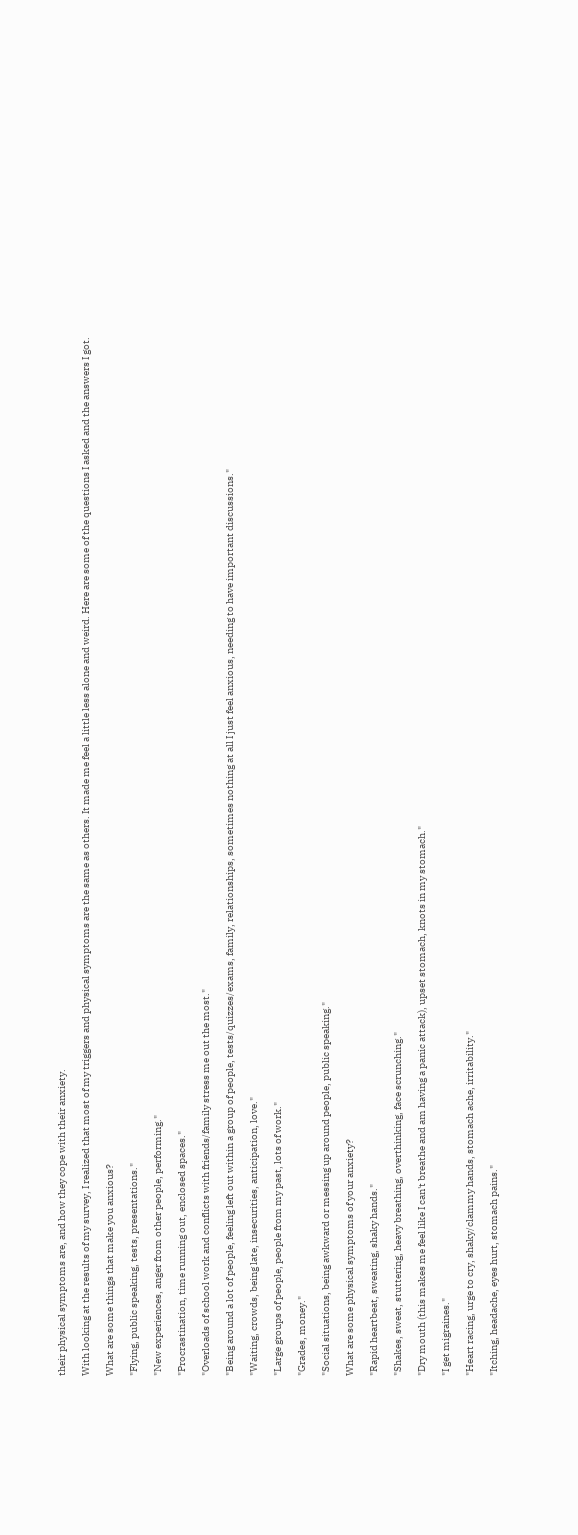their physical symptoms are, and how they cope with their anxiety.

With looking at the results of my survey, I realized that most of my triggers and physical symptoms are the same as others. It made me feel a little less alone and weird. Here are some of the questions I asked and the answers I got.

What are some things that make you anxious?

"Flying, public speaking, tests, presentations."

"New experiences, anger from other people, performing."

"Procrastination, time running out, enclosed spaces."

"Overloads of school work and conflicts with friends/family stress me out the most."

"Being around a lot of people, feeling left out within a group of people, tests/quizzes/exams, family, relationships, sometimes nothing at all I just feel anxious, needing to have important discussions."

"Waiting, crowds, being late, insecurities, anticipation, love."

"Large groups of people, people from my past, lots of work."

"Grades, money."

"Social situations, being awkward or messing up around people, public speaking."

What are some physical symptoms of your anxiety?

"Rapid heartbeat, sweating, shaky hands."

"Shakes, sweat, stuttering, heavy breathing, overthinking, face scrunching."

"Dry mouth (this makes me feel like I can't breathe and am having a panic attack), upset stomach, knots in my stomach."

"I get migraines."

"Heart racing, urge to cry, shaky/clammy hands, stomach ache, irritability."

"Itching, headache, eyes hurt, stomach pains."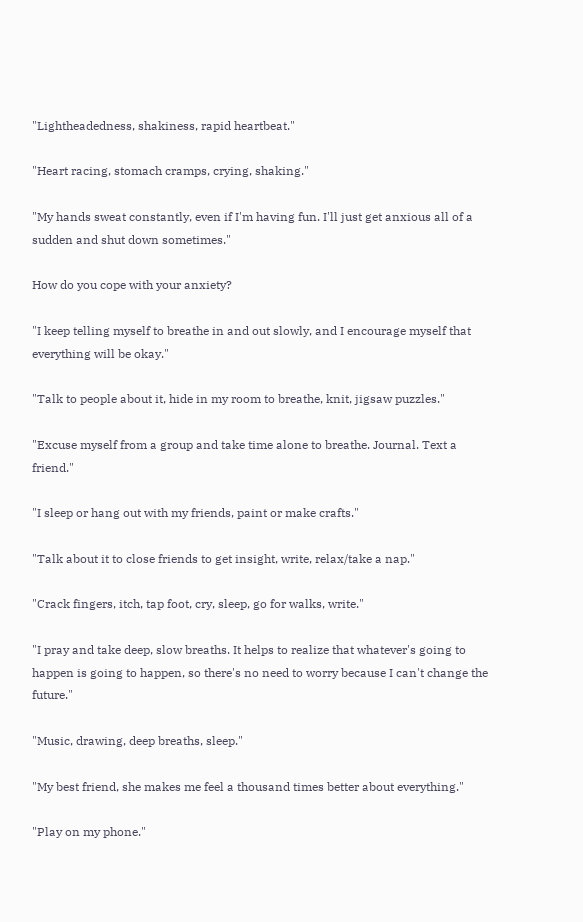"Lightheadedness, shakiness, rapid heartbeat."

"Heart racing, stomach cramps, crying, shaking."

"My hands sweat constantly, even if I'm having fun. I'll just get anxious all of a sudden and shut down sometimes."

How do you cope with your anxiety?

"I keep telling myself to breathe in and out slowly, and I encourage myself that everything will be okay."

"Talk to people about it, hide in my room to breathe, knit, jigsaw puzzles."

"Excuse myself from a group and take time alone to breathe. Journal. Text a friend."

"I sleep or hang out with my friends, paint or make crafts."

"Talk about it to close friends to get insight, write, relax/take a nap."

"Crack fingers, itch, tap foot, cry, sleep, go for walks, write."

"I pray and take deep, slow breaths. It helps to realize that whatever's going to happen is going to happen, so there's no need to worry because I can't change the future."

"Music, drawing, deep breaths, sleep."

"My best friend, she makes me feel a thousand times better about everything."

"Play on my phone."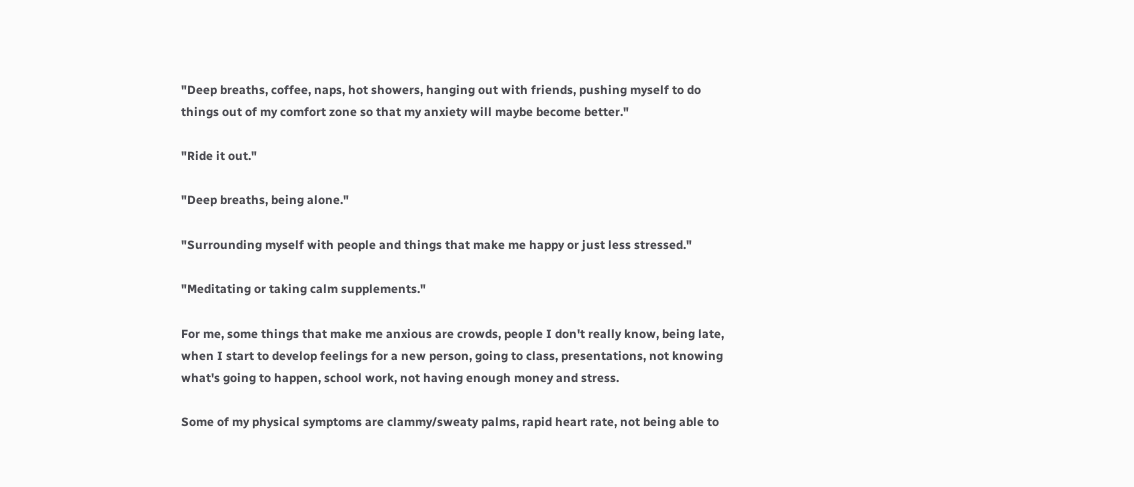"Deep breaths, coffee, naps, hot showers, hanging out with friends, pushing myself to do things out of my comfort zone so that my anxiety will maybe become better."

"Ride it out."

"Deep breaths, being alone."

"Surrounding myself with people and things that make me happy or just less stressed."

"Meditating or taking calm supplements."

For me, some things that make me anxious are crowds, people I don't really know, being late, when I start to develop feelings for a new person, going to class, presentations, not knowing what's going to happen, school work, not having enough money and stress.

Some of my physical symptoms are clammy/sweaty palms, rapid heart rate, not being able to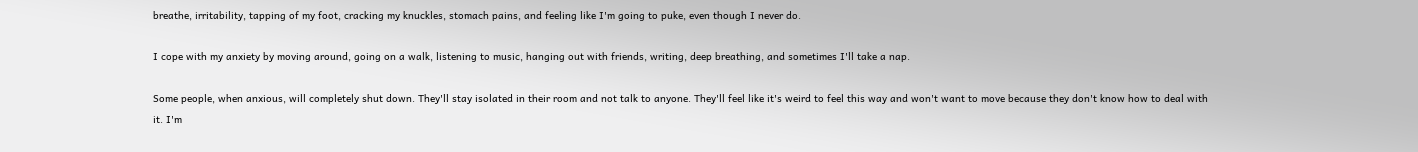breathe, irritability, tapping of my foot, cracking my knuckles, stomach pains, and feeling like I'm going to puke, even though I never do.

I cope with my anxiety by moving around, going on a walk, listening to music, hanging out with friends, writing, deep breathing, and sometimes I'll take a nap.

Some people, when anxious, will completely shut down. They'll stay isolated in their room and not talk to anyone. They'll feel like it's weird to feel this way and won't want to move because they don't know how to deal with it. I'm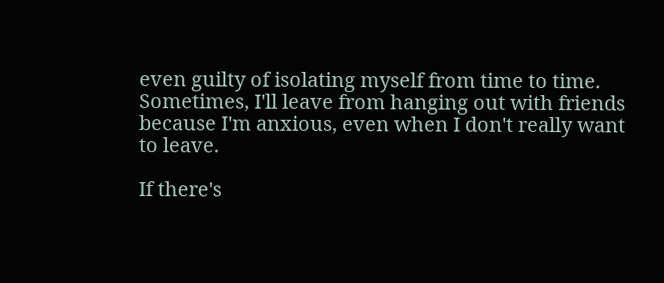even guilty of isolating myself from time to time. Sometimes, I'll leave from hanging out with friends because I'm anxious, even when I don't really want to leave.

If there's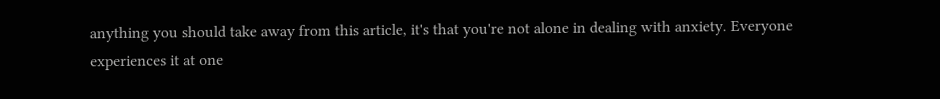anything you should take away from this article, it's that you're not alone in dealing with anxiety. Everyone experiences it at one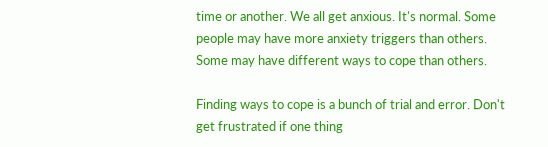time or another. We all get anxious. It's normal. Some people may have more anxiety triggers than others. Some may have different ways to cope than others.

Finding ways to cope is a bunch of trial and error. Don't get frustrated if one thing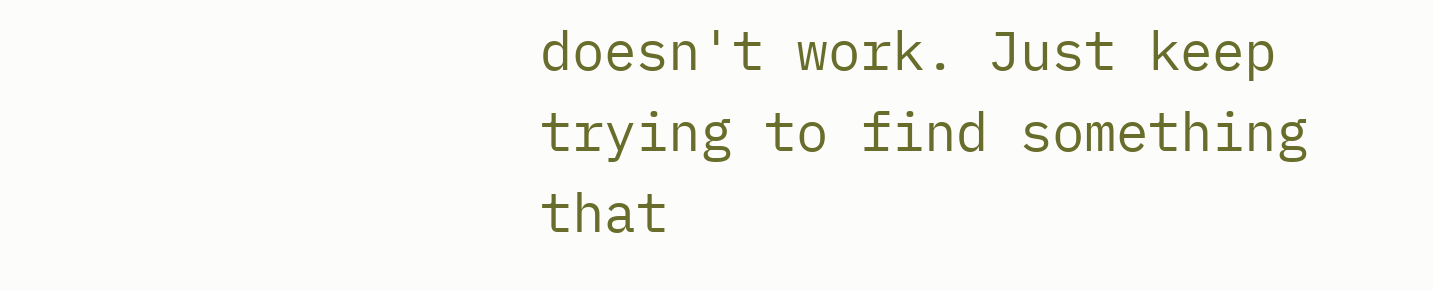doesn't work. Just keep trying to find something that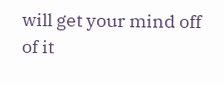will get your mind off of it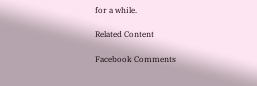for a while.

Related Content

Facebook Comments